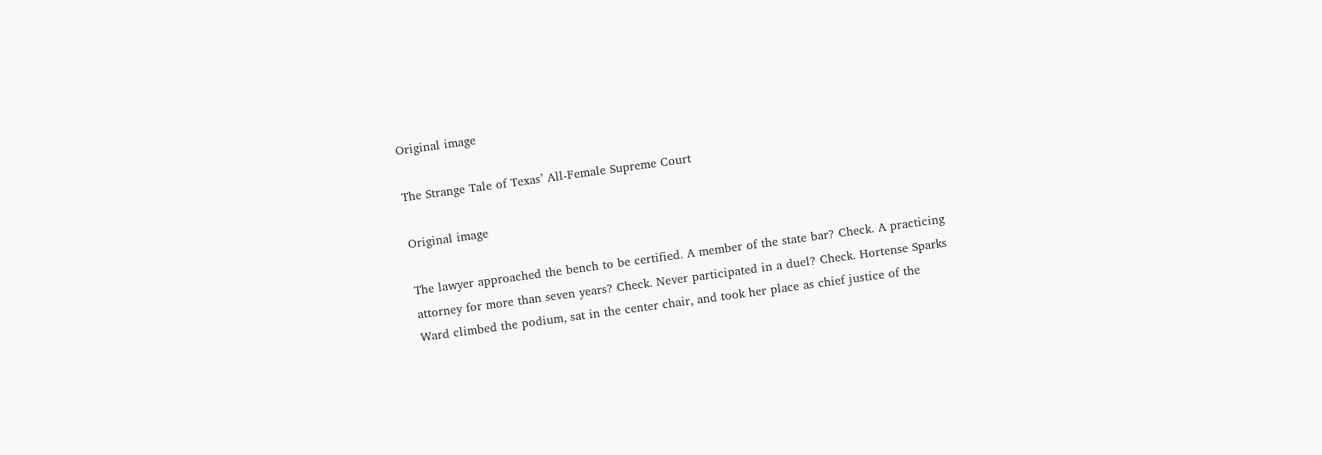Original image

The Strange Tale of Texas’ All-Female Supreme Court

Original image

The lawyer approached the bench to be certified. A member of the state bar? Check. A practicing attorney for more than seven years? Check. Never participated in a duel? Check. Hortense Sparks Ward climbed the podium, sat in the center chair, and took her place as chief justice of the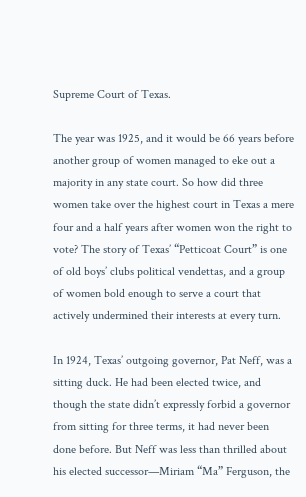Supreme Court of Texas.

The year was 1925, and it would be 66 years before another group of women managed to eke out a majority in any state court. So how did three women take over the highest court in Texas a mere four and a half years after women won the right to vote? The story of Texas’ “Petticoat Court” is one of old boys’ clubs political vendettas, and a group of women bold enough to serve a court that actively undermined their interests at every turn.

In 1924, Texas’ outgoing governor, Pat Neff, was a sitting duck. He had been elected twice, and though the state didn’t expressly forbid a governor from sitting for three terms, it had never been done before. But Neff was less than thrilled about his elected successor—Miriam “Ma” Ferguson, the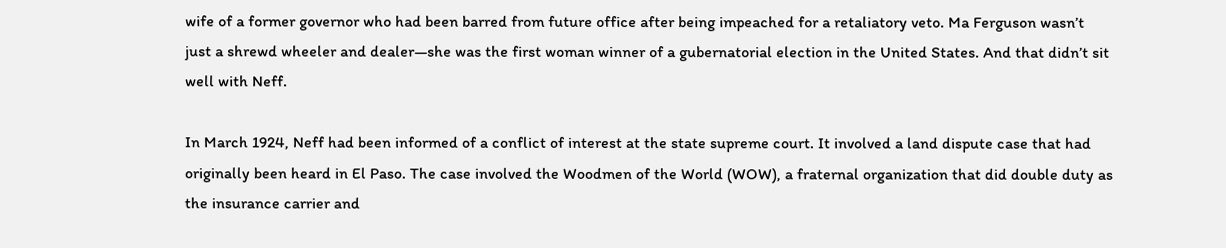wife of a former governor who had been barred from future office after being impeached for a retaliatory veto. Ma Ferguson wasn’t just a shrewd wheeler and dealer—she was the first woman winner of a gubernatorial election in the United States. And that didn’t sit well with Neff.

In March 1924, Neff had been informed of a conflict of interest at the state supreme court. It involved a land dispute case that had originally been heard in El Paso. The case involved the Woodmen of the World (WOW), a fraternal organization that did double duty as the insurance carrier and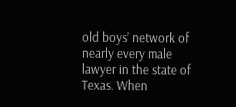old boys’ network of nearly every male lawyer in the state of Texas. When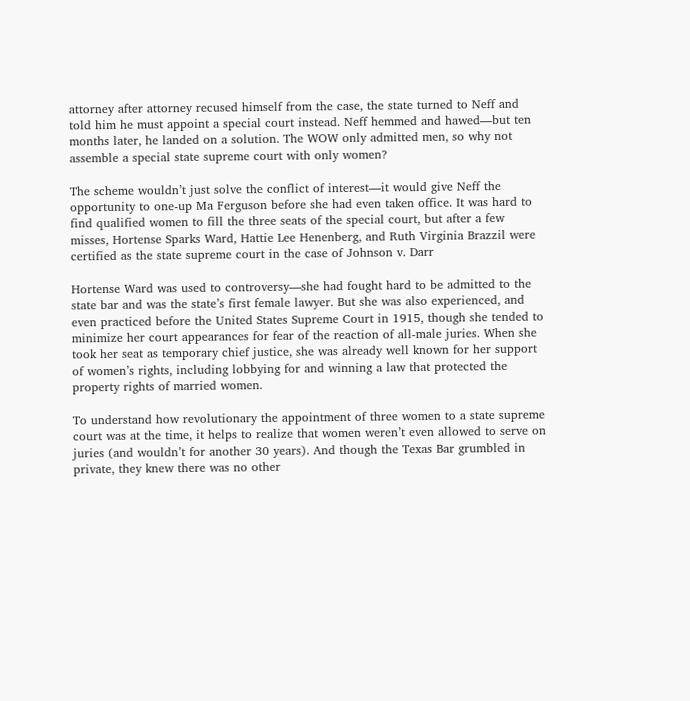attorney after attorney recused himself from the case, the state turned to Neff and told him he must appoint a special court instead. Neff hemmed and hawed—but ten months later, he landed on a solution. The WOW only admitted men, so why not assemble a special state supreme court with only women?

The scheme wouldn’t just solve the conflict of interest—it would give Neff the opportunity to one-up Ma Ferguson before she had even taken office. It was hard to find qualified women to fill the three seats of the special court, but after a few misses, Hortense Sparks Ward, Hattie Lee Henenberg, and Ruth Virginia Brazzil were certified as the state supreme court in the case of Johnson v. Darr

Hortense Ward was used to controversy—she had fought hard to be admitted to the state bar and was the state’s first female lawyer. But she was also experienced, and even practiced before the United States Supreme Court in 1915, though she tended to minimize her court appearances for fear of the reaction of all-male juries. When she took her seat as temporary chief justice, she was already well known for her support of women’s rights, including lobbying for and winning a law that protected the property rights of married women.

To understand how revolutionary the appointment of three women to a state supreme court was at the time, it helps to realize that women weren’t even allowed to serve on juries (and wouldn’t for another 30 years). And though the Texas Bar grumbled in private, they knew there was no other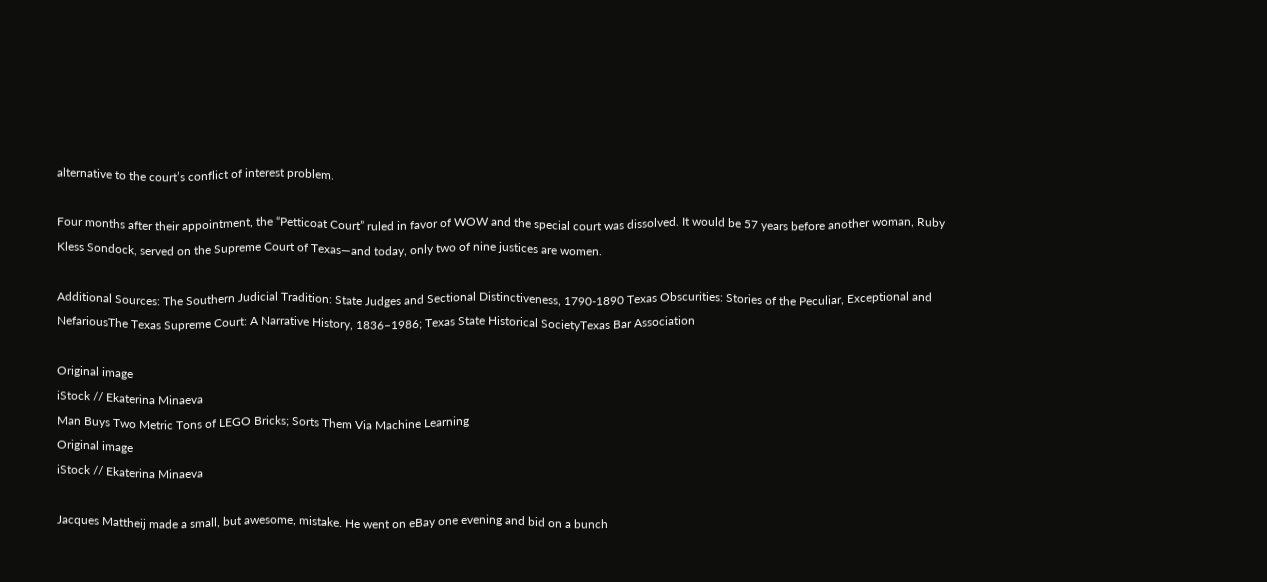alternative to the court’s conflict of interest problem.

Four months after their appointment, the “Petticoat Court” ruled in favor of WOW and the special court was dissolved. It would be 57 years before another woman, Ruby Kless Sondock, served on the Supreme Court of Texas—and today, only two of nine justices are women.

Additional Sources: The Southern Judicial Tradition: State Judges and Sectional Distinctiveness, 1790-1890 Texas Obscurities: Stories of the Peculiar, Exceptional and NefariousThe Texas Supreme Court: A Narrative History, 1836–1986; Texas State Historical SocietyTexas Bar Association

Original image
iStock // Ekaterina Minaeva
Man Buys Two Metric Tons of LEGO Bricks; Sorts Them Via Machine Learning
Original image
iStock // Ekaterina Minaeva

Jacques Mattheij made a small, but awesome, mistake. He went on eBay one evening and bid on a bunch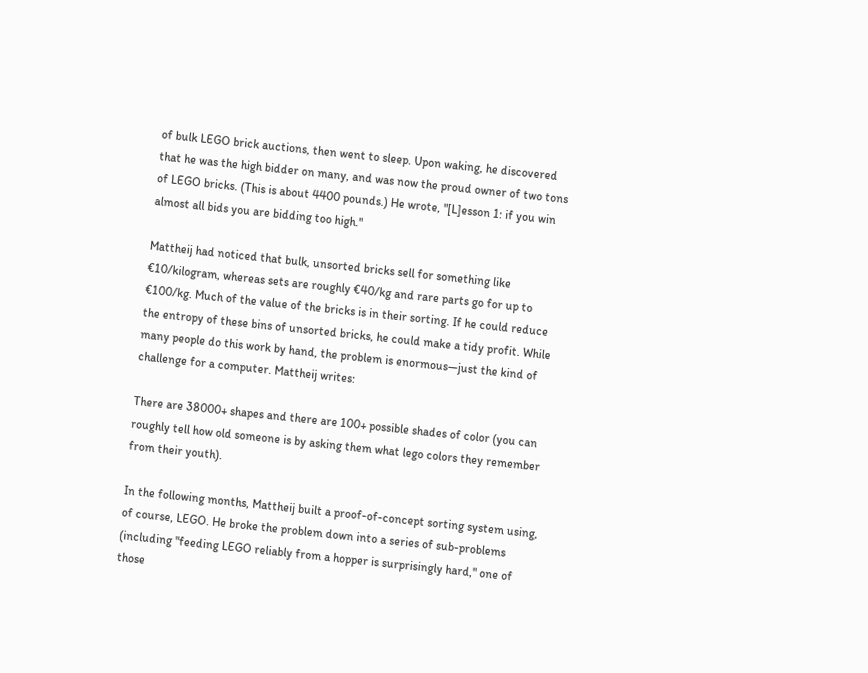of bulk LEGO brick auctions, then went to sleep. Upon waking, he discovered that he was the high bidder on many, and was now the proud owner of two tons of LEGO bricks. (This is about 4400 pounds.) He wrote, "[L]esson 1: if you win almost all bids you are bidding too high."

Mattheij had noticed that bulk, unsorted bricks sell for something like €10/kilogram, whereas sets are roughly €40/kg and rare parts go for up to €100/kg. Much of the value of the bricks is in their sorting. If he could reduce the entropy of these bins of unsorted bricks, he could make a tidy profit. While many people do this work by hand, the problem is enormous—just the kind of challenge for a computer. Mattheij writes:

There are 38000+ shapes and there are 100+ possible shades of color (you can roughly tell how old someone is by asking them what lego colors they remember from their youth).

In the following months, Mattheij built a proof-of-concept sorting system using, of course, LEGO. He broke the problem down into a series of sub-problems (including "feeding LEGO reliably from a hopper is surprisingly hard," one of those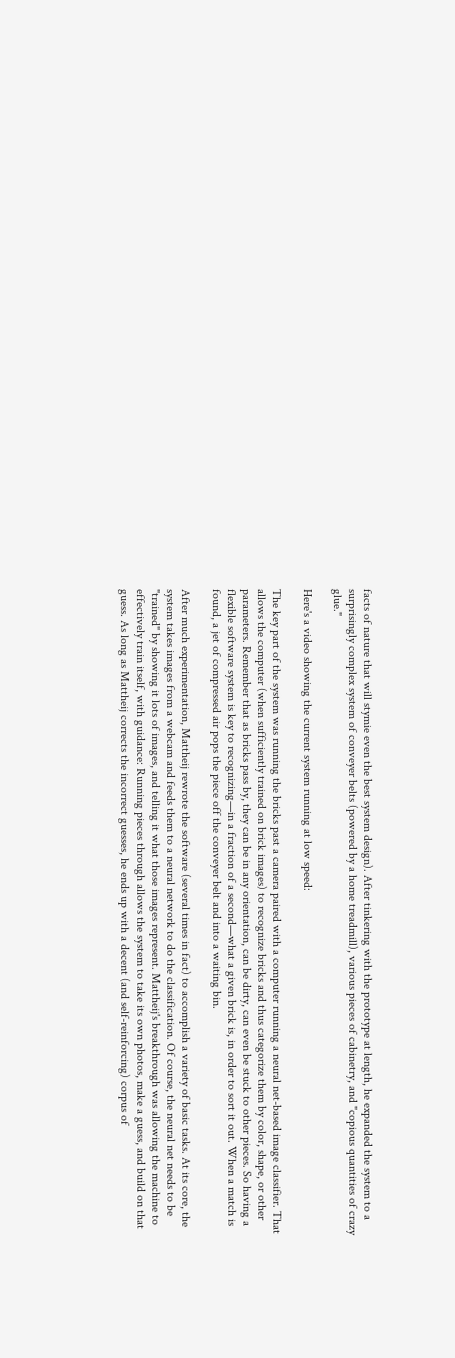facts of nature that will stymie even the best system design). After tinkering with the prototype at length, he expanded the system to a surprisingly complex system of conveyer belts (powered by a home treadmill), various pieces of cabinetry, and "copious quantities of crazy glue."

Here's a video showing the current system running at low speed:

The key part of the system was running the bricks past a camera paired with a computer running a neural net-based image classifier. That allows the computer (when sufficiently trained on brick images) to recognize bricks and thus categorize them by color, shape, or other parameters. Remember that as bricks pass by, they can be in any orientation, can be dirty, can even be stuck to other pieces. So having a flexible software system is key to recognizing—in a fraction of a second—what a given brick is, in order to sort it out. When a match is found, a jet of compressed air pops the piece off the conveyer belt and into a waiting bin.

After much experimentation, Mattheij rewrote the software (several times in fact) to accomplish a variety of basic tasks. At its core, the system takes images from a webcam and feeds them to a neural network to do the classification. Of course, the neural net needs to be "trained" by showing it lots of images, and telling it what those images represent. Mattheij's breakthrough was allowing the machine to effectively train itself, with guidance: Running pieces through allows the system to take its own photos, make a guess, and build on that guess. As long as Mattheij corrects the incorrect guesses, he ends up with a decent (and self-reinforcing) corpus of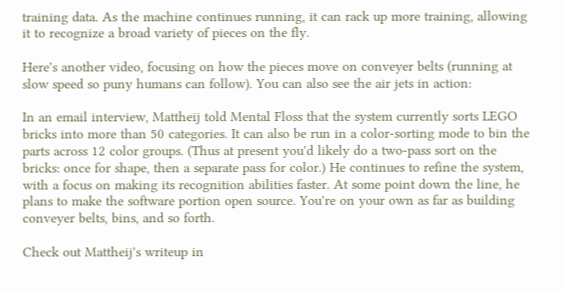training data. As the machine continues running, it can rack up more training, allowing it to recognize a broad variety of pieces on the fly.

Here's another video, focusing on how the pieces move on conveyer belts (running at slow speed so puny humans can follow). You can also see the air jets in action:

In an email interview, Mattheij told Mental Floss that the system currently sorts LEGO bricks into more than 50 categories. It can also be run in a color-sorting mode to bin the parts across 12 color groups. (Thus at present you'd likely do a two-pass sort on the bricks: once for shape, then a separate pass for color.) He continues to refine the system, with a focus on making its recognition abilities faster. At some point down the line, he plans to make the software portion open source. You're on your own as far as building conveyer belts, bins, and so forth.

Check out Mattheij's writeup in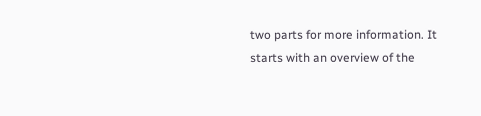two parts for more information. It starts with an overview of the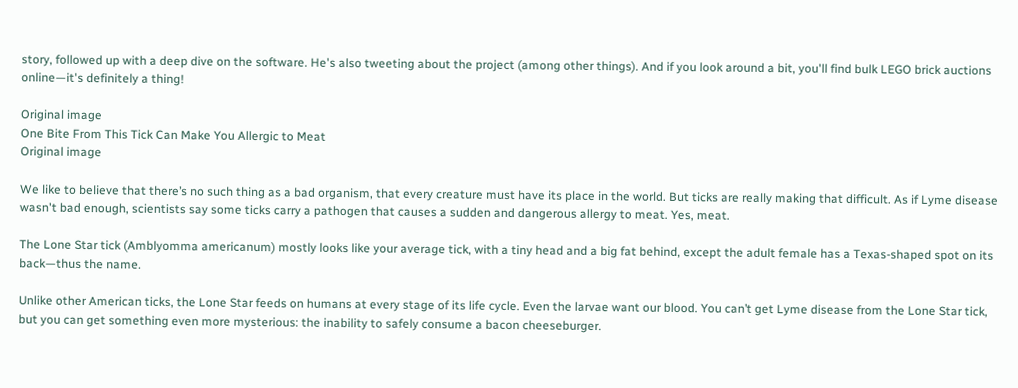story, followed up with a deep dive on the software. He's also tweeting about the project (among other things). And if you look around a bit, you'll find bulk LEGO brick auctions online—it's definitely a thing!

Original image
One Bite From This Tick Can Make You Allergic to Meat
Original image

We like to believe that there’s no such thing as a bad organism, that every creature must have its place in the world. But ticks are really making that difficult. As if Lyme disease wasn't bad enough, scientists say some ticks carry a pathogen that causes a sudden and dangerous allergy to meat. Yes, meat.

The Lone Star tick (Amblyomma americanum) mostly looks like your average tick, with a tiny head and a big fat behind, except the adult female has a Texas-shaped spot on its back—thus the name.

Unlike other American ticks, the Lone Star feeds on humans at every stage of its life cycle. Even the larvae want our blood. You can’t get Lyme disease from the Lone Star tick, but you can get something even more mysterious: the inability to safely consume a bacon cheeseburger.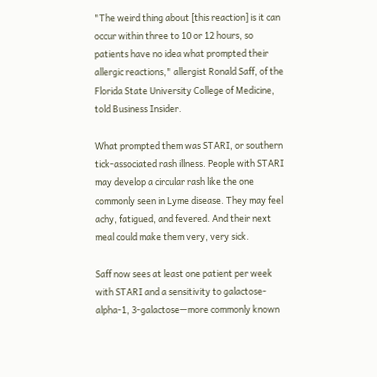"The weird thing about [this reaction] is it can occur within three to 10 or 12 hours, so patients have no idea what prompted their allergic reactions," allergist Ronald Saff, of the Florida State University College of Medicine, told Business Insider.

What prompted them was STARI, or southern tick-associated rash illness. People with STARI may develop a circular rash like the one commonly seen in Lyme disease. They may feel achy, fatigued, and fevered. And their next meal could make them very, very sick.

Saff now sees at least one patient per week with STARI and a sensitivity to galactose-alpha-1, 3-galactose—more commonly known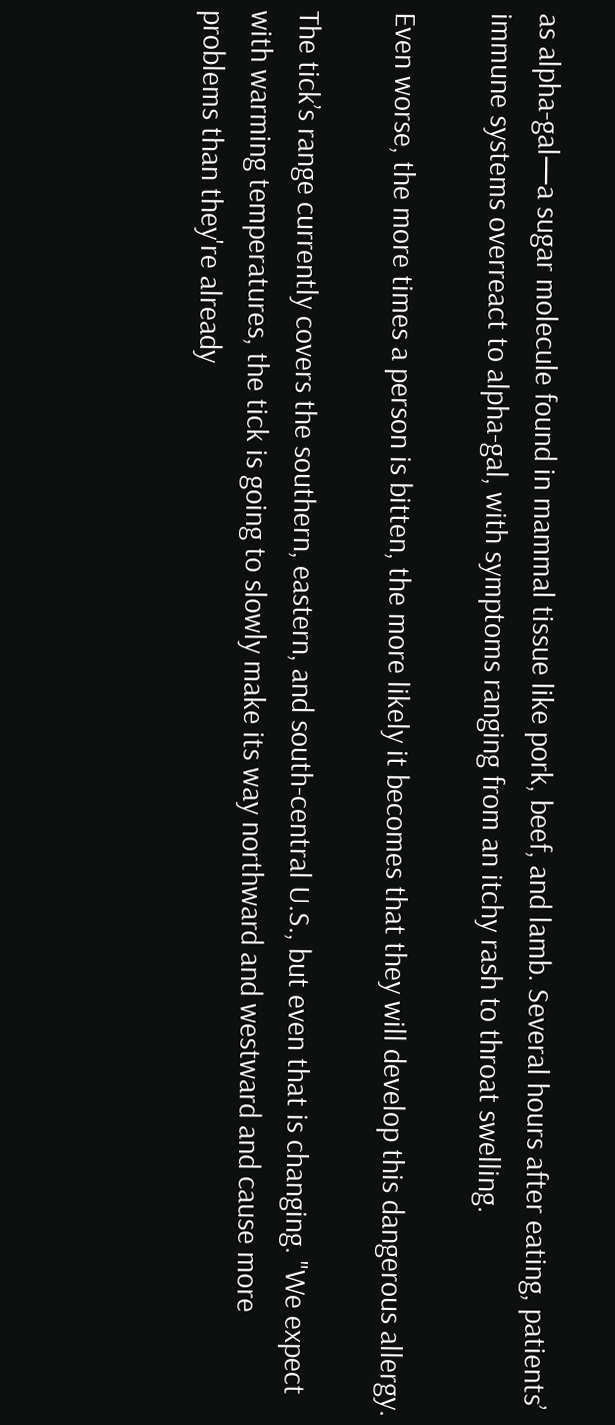as alpha-gal—a sugar molecule found in mammal tissue like pork, beef, and lamb. Several hours after eating, patients’ immune systems overreact to alpha-gal, with symptoms ranging from an itchy rash to throat swelling.

Even worse, the more times a person is bitten, the more likely it becomes that they will develop this dangerous allergy.

The tick’s range currently covers the southern, eastern, and south-central U.S., but even that is changing. "We expect with warming temperatures, the tick is going to slowly make its way northward and westward and cause more problems than they're already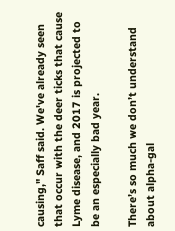causing," Saff said. We've already seen that occur with the deer ticks that cause Lyme disease, and 2017 is projected to be an especially bad year.

There’s so much we don’t understand about alpha-gal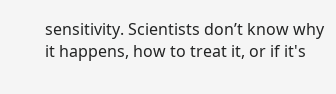sensitivity. Scientists don’t know why it happens, how to treat it, or if it's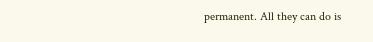permanent. All they can do is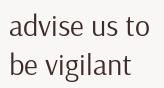advise us to be vigilant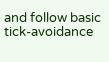and follow basic tick-avoidance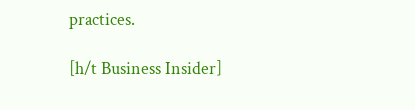practices.

[h/t Business Insider]